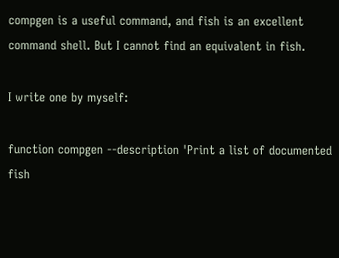compgen is a useful command, and fish is an excellent command shell. But I cannot find an equivalent in fish.

I write one by myself:

function compgen --description 'Print a list of documented fish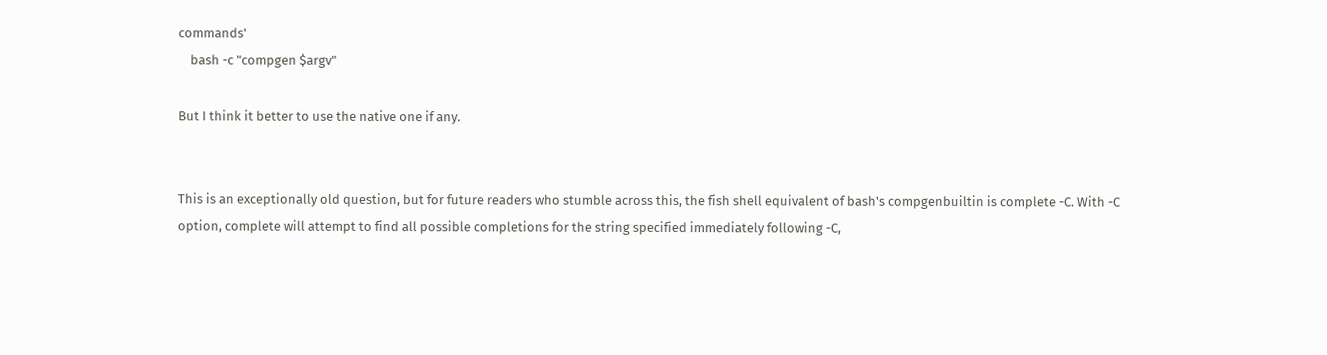commands'
    bash -c "compgen $argv"

But I think it better to use the native one if any.


This is an exceptionally old question, but for future readers who stumble across this, the fish shell equivalent of bash's compgenbuiltin is complete -C. With -C option, complete will attempt to find all possible completions for the string specified immediately following -C,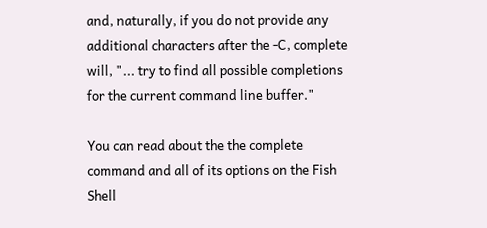and, naturally, if you do not provide any additional characters after the -C, complete will, "... try to find all possible completions for the current command line buffer."

You can read about the the complete command and all of its options on the Fish Shell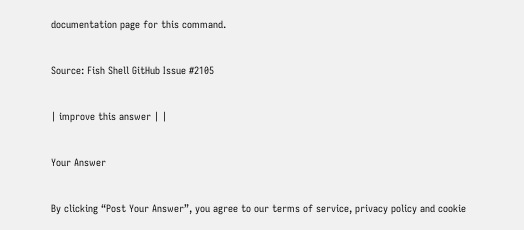documentation page for this command.

Source: Fish Shell GitHub Issue #2105

| improve this answer | |

Your Answer

By clicking “Post Your Answer”, you agree to our terms of service, privacy policy and cookie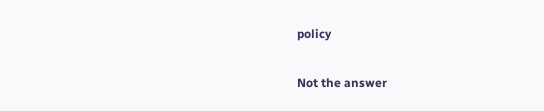policy

Not the answer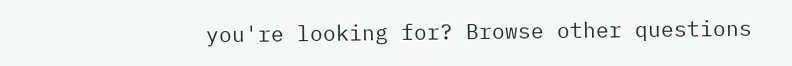you're looking for? Browse other questions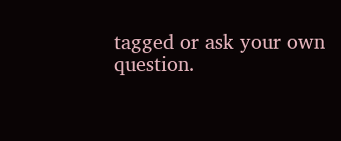tagged or ask your own question.